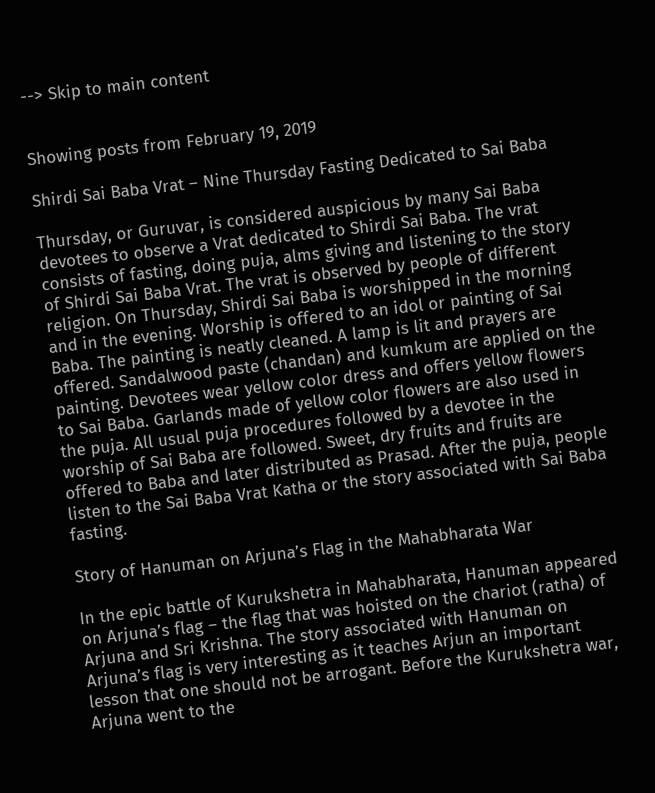--> Skip to main content


Showing posts from February 19, 2019

Shirdi Sai Baba Vrat – Nine Thursday Fasting Dedicated to Sai Baba

Thursday, or Guruvar, is considered auspicious by many Sai Baba devotees to observe a Vrat dedicated to Shirdi Sai Baba. The vrat consists of fasting, doing puja, alms giving and listening to the story of Shirdi Sai Baba Vrat. The vrat is observed by people of different religion. On Thursday, Shirdi Sai Baba is worshipped in the morning and in the evening. Worship is offered to an idol or painting of Sai Baba. The painting is neatly cleaned. A lamp is lit and prayers are offered. Sandalwood paste (chandan) and kumkum are applied on the painting. Devotees wear yellow color dress and offers yellow flowers to Sai Baba. Garlands made of yellow color flowers are also used in the puja. All usual puja procedures followed by a devotee in the worship of Sai Baba are followed. Sweet, dry fruits and fruits are offered to Baba and later distributed as Prasad. After the puja, people listen to the Sai Baba Vrat Katha or the story associated with Sai Baba fasting.

Story of Hanuman on Arjuna’s Flag in the Mahabharata War

In the epic battle of Kurukshetra in Mahabharata, Hanuman appeared on Arjuna’s flag – the flag that was hoisted on the chariot (ratha) of Arjuna and Sri Krishna. The story associated with Hanuman on Arjuna’s flag is very interesting as it teaches Arjun an important lesson that one should not be arrogant. Before the Kurukshetra war, Arjuna went to the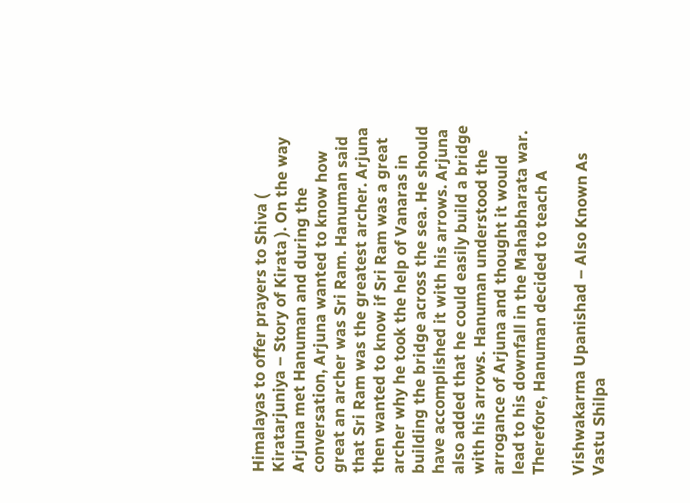Himalayas to offer prayers to Shiva ( Kiratarjuniya – Story of Kirata ). On the way Arjuna met Hanuman and during the conversation, Arjuna wanted to know how great an archer was Sri Ram. Hanuman said that Sri Ram was the greatest archer. Arjuna then wanted to know if Sri Ram was a great archer why he took the help of Vanaras in building the bridge across the sea. He should have accomplished it with his arrows. Arjuna also added that he could easily build a bridge with his arrows. Hanuman understood the arrogance of Arjuna and thought it would lead to his downfall in the Mahabharata war. Therefore, Hanuman decided to teach A

Vishwakarma Upanishad – Also Known As Vastu Shilpa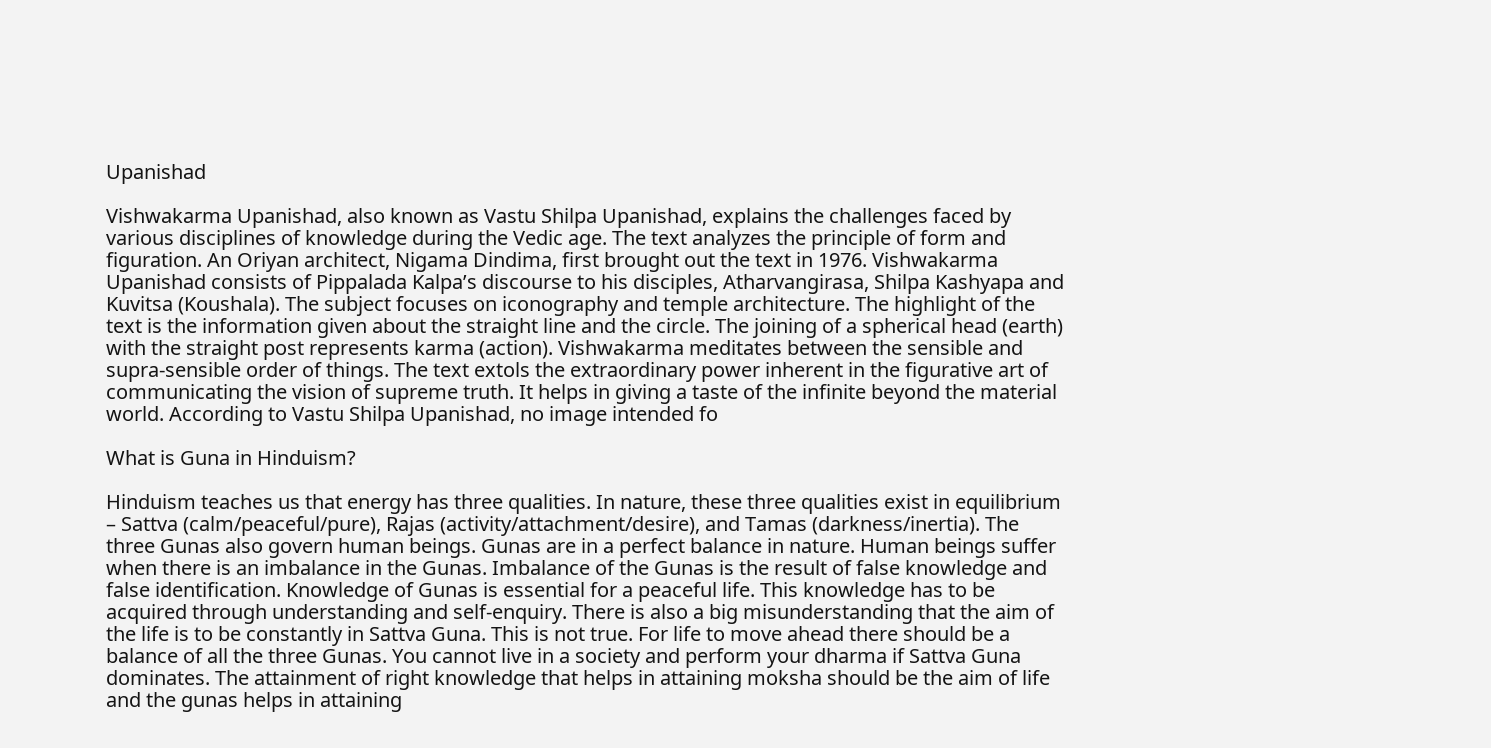Upanishad

Vishwakarma Upanishad, also known as Vastu Shilpa Upanishad, explains the challenges faced by various disciplines of knowledge during the Vedic age. The text analyzes the principle of form and figuration. An Oriyan architect, Nigama Dindima, first brought out the text in 1976. Vishwakarma Upanishad consists of Pippalada Kalpa’s discourse to his disciples, Atharvangirasa, Shilpa Kashyapa and Kuvitsa (Koushala). The subject focuses on iconography and temple architecture. The highlight of the text is the information given about the straight line and the circle. The joining of a spherical head (earth) with the straight post represents karma (action). Vishwakarma meditates between the sensible and supra-sensible order of things. The text extols the extraordinary power inherent in the figurative art of communicating the vision of supreme truth. It helps in giving a taste of the infinite beyond the material world. According to Vastu Shilpa Upanishad, no image intended fo

What is Guna in Hinduism?

Hinduism teaches us that energy has three qualities. In nature, these three qualities exist in equilibrium – Sattva (calm/peaceful/pure), Rajas (activity/attachment/desire), and Tamas (darkness/inertia). The three Gunas also govern human beings. Gunas are in a perfect balance in nature. Human beings suffer when there is an imbalance in the Gunas. Imbalance of the Gunas is the result of false knowledge and false identification. Knowledge of Gunas is essential for a peaceful life. This knowledge has to be acquired through understanding and self-enquiry. There is also a big misunderstanding that the aim of the life is to be constantly in Sattva Guna. This is not true. For life to move ahead there should be a balance of all the three Gunas. You cannot live in a society and perform your dharma if Sattva Guna dominates. The attainment of right knowledge that helps in attaining moksha should be the aim of life and the gunas helps in attaining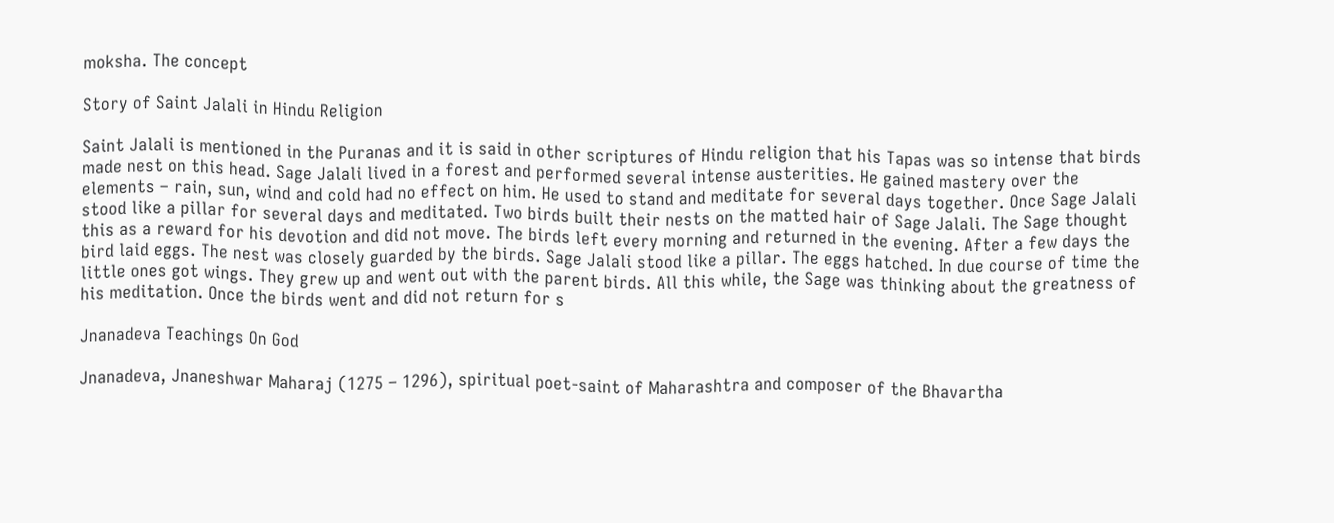moksha. The concept

Story of Saint Jalali in Hindu Religion

Saint Jalali is mentioned in the Puranas and it is said in other scriptures of Hindu religion that his Tapas was so intense that birds made nest on this head. Sage Jalali lived in a forest and performed several intense austerities. He gained mastery over the elements – rain, sun, wind and cold had no effect on him. He used to stand and meditate for several days together. Once Sage Jalali stood like a pillar for several days and meditated. Two birds built their nests on the matted hair of Sage Jalali. The Sage thought this as a reward for his devotion and did not move. The birds left every morning and returned in the evening. After a few days the bird laid eggs. The nest was closely guarded by the birds. Sage Jalali stood like a pillar. The eggs hatched. In due course of time the little ones got wings. They grew up and went out with the parent birds. All this while, the Sage was thinking about the greatness of his meditation. Once the birds went and did not return for s

Jnanadeva Teachings On God

Jnanadeva, Jnaneshwar Maharaj (1275 – 1296), spiritual poet-saint of Maharashtra and composer of the Bhavartha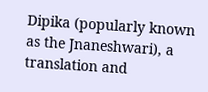Dipika (popularly known as the Jnaneshwari), a translation and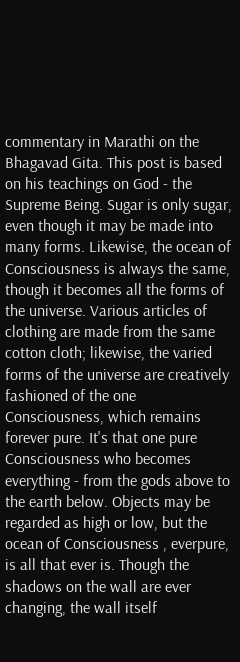commentary in Marathi on the Bhagavad Gita. This post is based on his teachings on God - the Supreme Being. Sugar is only sugar, even though it may be made into many forms. Likewise, the ocean of Consciousness is always the same, though it becomes all the forms of the universe. Various articles of clothing are made from the same cotton cloth; likewise, the varied forms of the universe are creatively fashioned of the one Consciousness, which remains forever pure. It's that one pure Consciousness who becomes everything - from the gods above to the earth below. Objects may be regarded as high or low, but the ocean of Consciousness , everpure, is all that ever is. Though the shadows on the wall are ever changing, the wall itself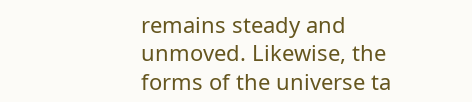remains steady and unmoved. Likewise, the forms of the universe ta